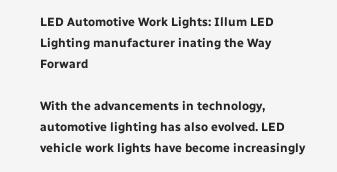LED Automotive Work Lights: Illum LED Lighting manufacturer inating the Way Forward

With the advancements in technology, automotive lighting has also evolved. LED vehicle work lights have become increasingly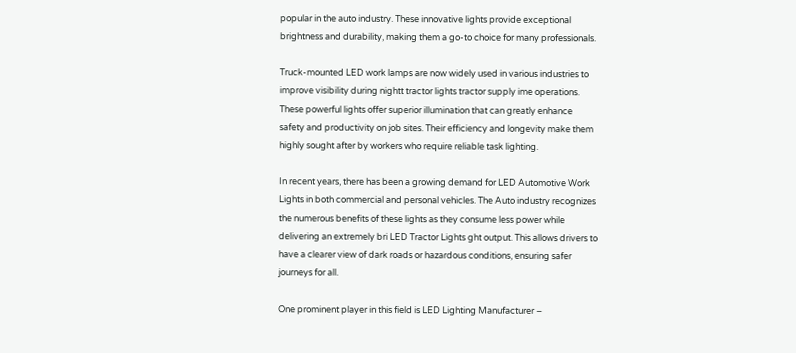popular in the auto industry. These innovative lights provide exceptional brightness and durability, making them a go-to choice for many professionals.

Truck-mounted LED work lamps are now widely used in various industries to improve visibility during nightt tractor lights tractor supply ime operations. These powerful lights offer superior illumination that can greatly enhance safety and productivity on job sites. Their efficiency and longevity make them highly sought after by workers who require reliable task lighting.

In recent years, there has been a growing demand for LED Automotive Work Lights in both commercial and personal vehicles. The Auto industry recognizes the numerous benefits of these lights as they consume less power while delivering an extremely bri LED Tractor Lights ght output. This allows drivers to have a clearer view of dark roads or hazardous conditions, ensuring safer journeys for all.

One prominent player in this field is LED Lighting Manufacturer –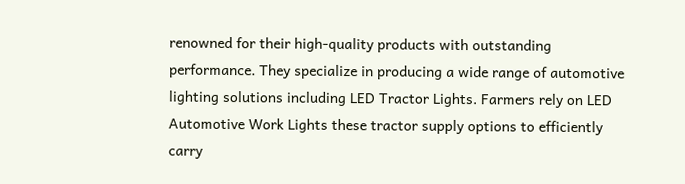renowned for their high-quality products with outstanding performance. They specialize in producing a wide range of automotive lighting solutions including LED Tractor Lights. Farmers rely on LED Automotive Work Lights these tractor supply options to efficiently carry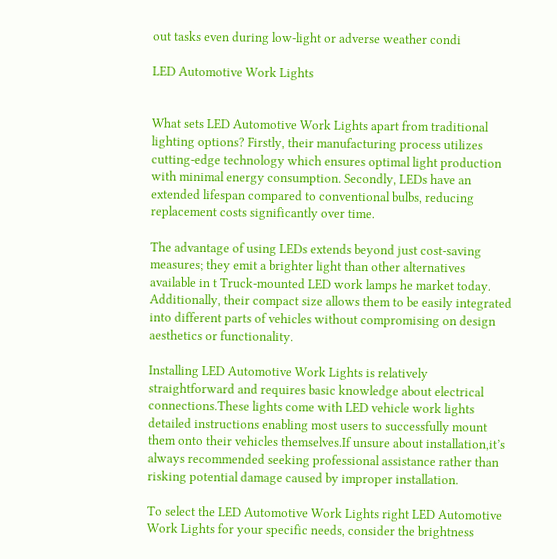out tasks even during low-light or adverse weather condi

LED Automotive Work Lights


What sets LED Automotive Work Lights apart from traditional lighting options? Firstly, their manufacturing process utilizes cutting-edge technology which ensures optimal light production with minimal energy consumption. Secondly, LEDs have an extended lifespan compared to conventional bulbs, reducing replacement costs significantly over time.

The advantage of using LEDs extends beyond just cost-saving measures; they emit a brighter light than other alternatives available in t Truck-mounted LED work lamps he market today. Additionally, their compact size allows them to be easily integrated into different parts of vehicles without compromising on design aesthetics or functionality.

Installing LED Automotive Work Lights is relatively straightforward and requires basic knowledge about electrical connections.These lights come with LED vehicle work lights detailed instructions enabling most users to successfully mount them onto their vehicles themselves.If unsure about installation,it’s always recommended seeking professional assistance rather than risking potential damage caused by improper installation.

To select the LED Automotive Work Lights right LED Automotive Work Lights for your specific needs, consider the brightness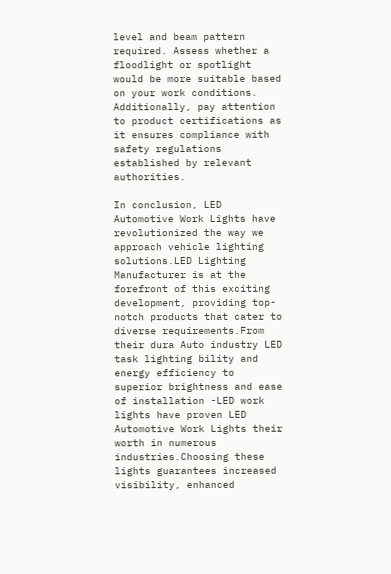level and beam pattern required. Assess whether a floodlight or spotlight would be more suitable based on your work conditions. Additionally, pay attention to product certifications as it ensures compliance with safety regulations established by relevant authorities.

In conclusion, LED Automotive Work Lights have revolutionized the way we approach vehicle lighting solutions.LED Lighting Manufacturer is at the forefront of this exciting development, providing top-notch products that cater to diverse requirements.From their dura Auto industry LED task lighting bility and energy efficiency to superior brightness and ease of installation -LED work lights have proven LED Automotive Work Lights their worth in numerous industries.Choosing these lights guarantees increased visibility, enhanced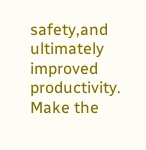safety,and ultimately improved productivity. Make the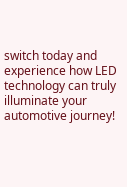switch today and experience how LED technology can truly illuminate your automotive journey!